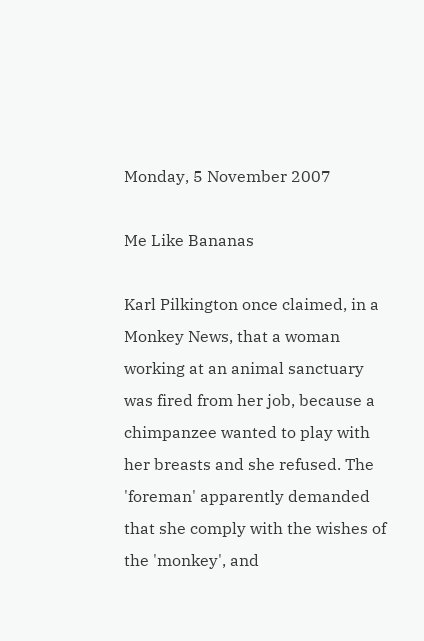Monday, 5 November 2007

Me Like Bananas

Karl Pilkington once claimed, in a Monkey News, that a woman working at an animal sanctuary was fired from her job, because a chimpanzee wanted to play with her breasts and she refused. The 'foreman' apparently demanded that she comply with the wishes of the 'monkey', and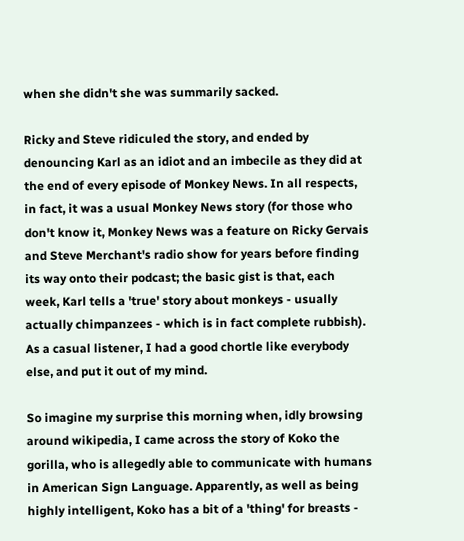when she didn't she was summarily sacked.

Ricky and Steve ridiculed the story, and ended by denouncing Karl as an idiot and an imbecile as they did at the end of every episode of Monkey News. In all respects, in fact, it was a usual Monkey News story (for those who don't know it, Monkey News was a feature on Ricky Gervais and Steve Merchant's radio show for years before finding its way onto their podcast; the basic gist is that, each week, Karl tells a 'true' story about monkeys - usually actually chimpanzees - which is in fact complete rubbish). As a casual listener, I had a good chortle like everybody else, and put it out of my mind.

So imagine my surprise this morning when, idly browsing around wikipedia, I came across the story of Koko the gorilla, who is allegedly able to communicate with humans in American Sign Language. Apparently, as well as being highly intelligent, Koko has a bit of a 'thing' for breasts -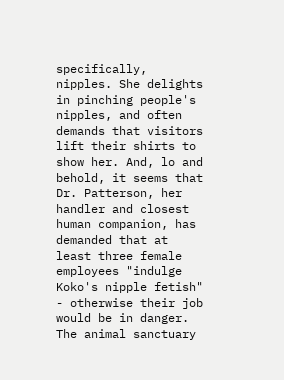specifically, nipples. She delights in pinching people's nipples, and often demands that visitors lift their shirts to show her. And, lo and behold, it seems that Dr. Patterson, her handler and closest human companion, has demanded that at least three female employees "indulge Koko's nipple fetish" - otherwise their job would be in danger. The animal sanctuary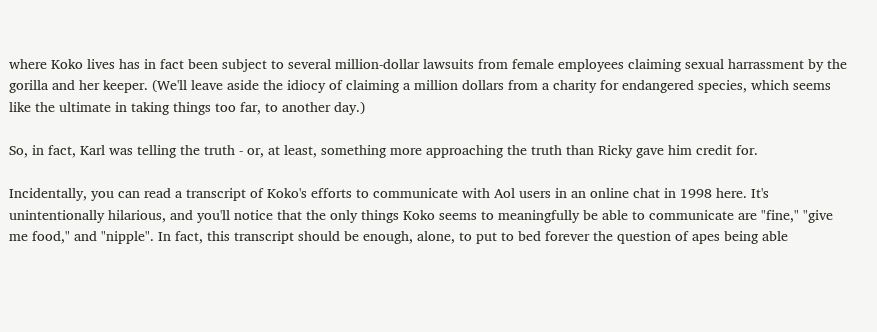where Koko lives has in fact been subject to several million-dollar lawsuits from female employees claiming sexual harrassment by the gorilla and her keeper. (We'll leave aside the idiocy of claiming a million dollars from a charity for endangered species, which seems like the ultimate in taking things too far, to another day.)

So, in fact, Karl was telling the truth - or, at least, something more approaching the truth than Ricky gave him credit for.

Incidentally, you can read a transcript of Koko's efforts to communicate with Aol users in an online chat in 1998 here. It's unintentionally hilarious, and you'll notice that the only things Koko seems to meaningfully be able to communicate are "fine," "give me food," and "nipple". In fact, this transcript should be enough, alone, to put to bed forever the question of apes being able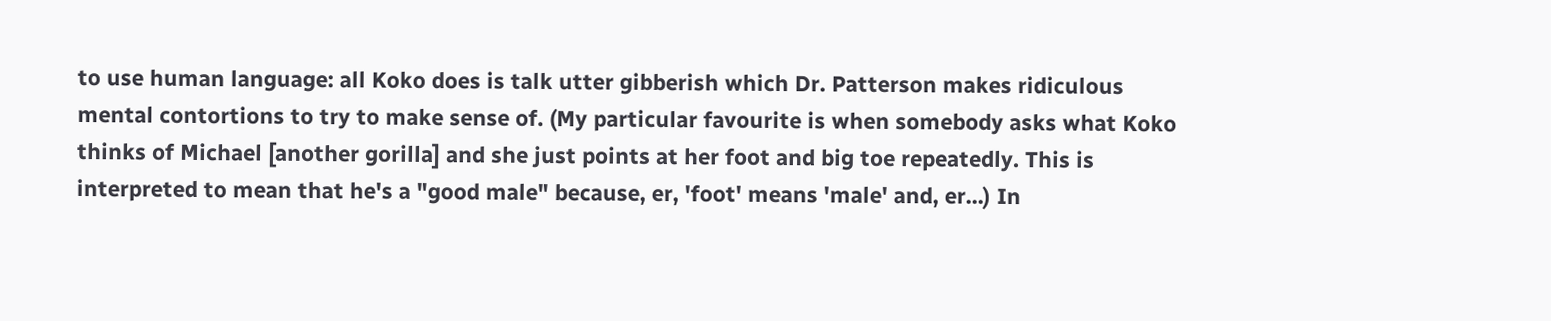to use human language: all Koko does is talk utter gibberish which Dr. Patterson makes ridiculous mental contortions to try to make sense of. (My particular favourite is when somebody asks what Koko thinks of Michael [another gorilla] and she just points at her foot and big toe repeatedly. This is interpreted to mean that he's a "good male" because, er, 'foot' means 'male' and, er...) In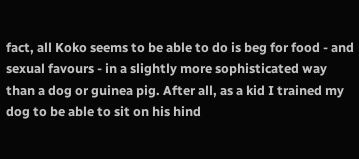fact, all Koko seems to be able to do is beg for food - and sexual favours - in a slightly more sophisticated way than a dog or guinea pig. After all, as a kid I trained my dog to be able to sit on his hind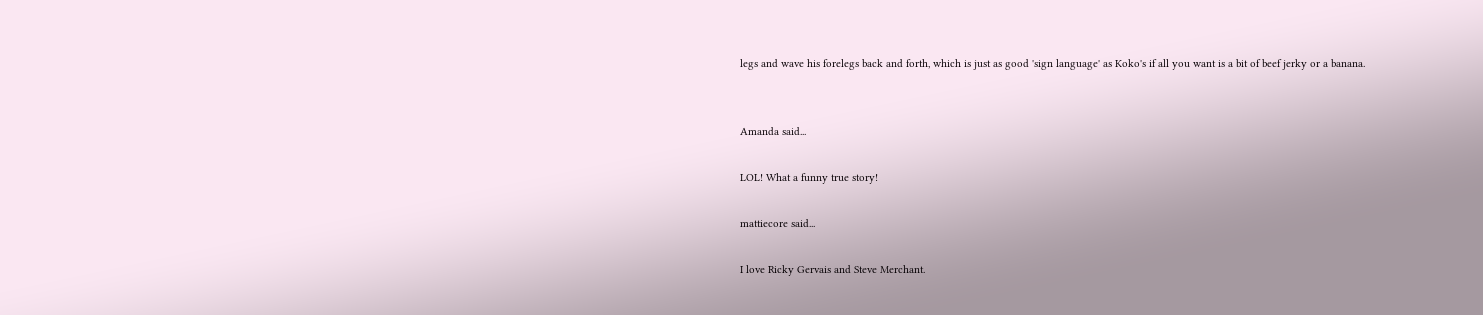legs and wave his forelegs back and forth, which is just as good 'sign language' as Koko's if all you want is a bit of beef jerky or a banana.


Amanda said...

LOL! What a funny true story!

mattiecore said...

I love Ricky Gervais and Steve Merchant.